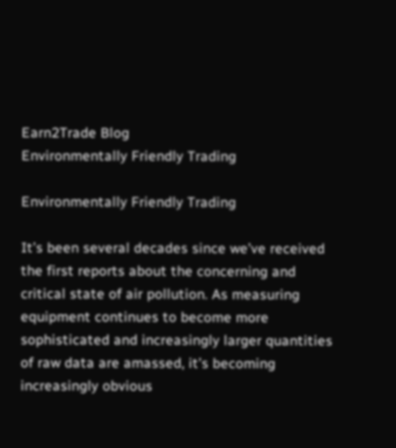Earn2Trade Blog
Environmentally Friendly Trading

Environmentally Friendly Trading

It’s been several decades since we’ve received the first reports about the concerning and critical state of air pollution. As measuring equipment continues to become more sophisticated and increasingly larger quantities of raw data are amassed, it’s becoming increasingly obvious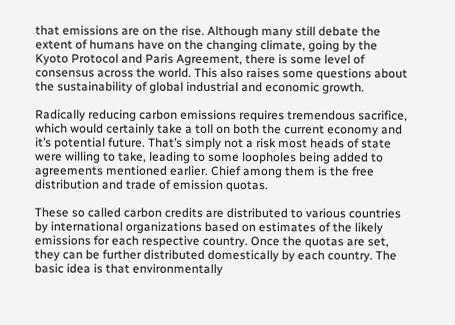that emissions are on the rise. Although many still debate the extent of humans have on the changing climate, going by the Kyoto Protocol and Paris Agreement, there is some level of consensus across the world. This also raises some questions about the sustainability of global industrial and economic growth.

Radically reducing carbon emissions requires tremendous sacrifice, which would certainly take a toll on both the current economy and it’s potential future. That’s simply not a risk most heads of state were willing to take, leading to some loopholes being added to agreements mentioned earlier. Chief among them is the free distribution and trade of emission quotas.

These so called carbon credits are distributed to various countries by international organizations based on estimates of the likely emissions for each respective country. Once the quotas are set, they can be further distributed domestically by each country. The basic idea is that environmentally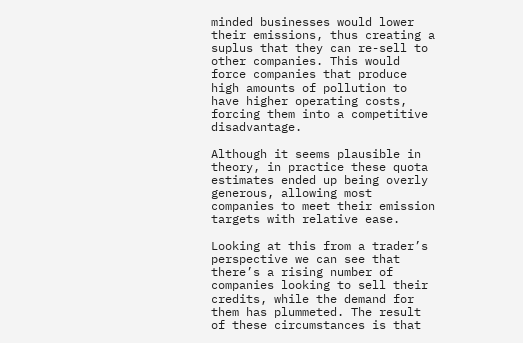minded businesses would lower their emissions, thus creating a suplus that they can re-sell to other companies. This would force companies that produce high amounts of pollution to have higher operating costs, forcing them into a competitive disadvantage.

Although it seems plausible in theory, in practice these quota estimates ended up being overly generous, allowing most companies to meet their emission targets with relative ease.

Looking at this from a trader’s perspective we can see that there’s a rising number of companies looking to sell their credits, while the demand for them has plummeted. The result of these circumstances is that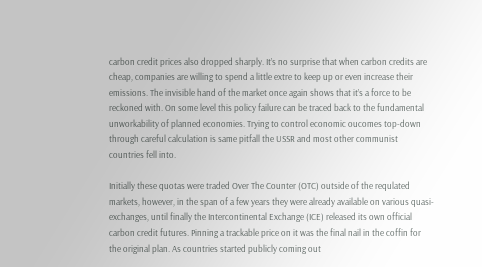carbon credit prices also dropped sharply. It’s no surprise that when carbon credits are cheap, companies are willing to spend a little extre to keep up or even increase their emissions. The invisible hand of the market once again shows that it’s a force to be reckoned with. On some level this policy failure can be traced back to the fundamental unworkability of planned economies. Trying to control economic oucomes top-down through careful calculation is same pitfall the USSR and most other communist countries fell into.

Initially these quotas were traded Over The Counter (OTC) outside of the requlated markets, however, in the span of a few years they were already available on various quasi-exchanges, until finally the Intercontinental Exchange (ICE) released its own official carbon credit futures. Pinning a trackable price on it was the final nail in the coffin for the original plan. As countries started publicly coming out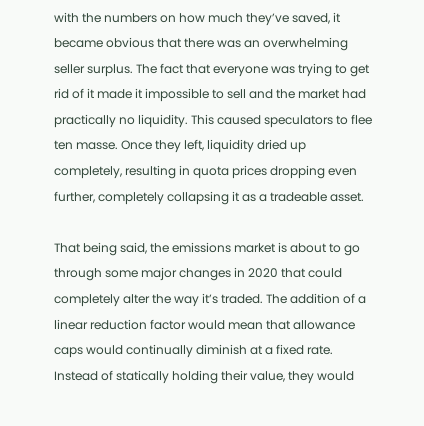with the numbers on how much they’ve saved, it became obvious that there was an overwhelming seller surplus. The fact that everyone was trying to get rid of it made it impossible to sell and the market had practically no liquidity. This caused speculators to flee ten masse. Once they left, liquidity dried up completely, resulting in quota prices dropping even further, completely collapsing it as a tradeable asset.

That being said, the emissions market is about to go through some major changes in 2020 that could completely alter the way it’s traded. The addition of a linear reduction factor would mean that allowance caps would continually diminish at a fixed rate. Instead of statically holding their value, they would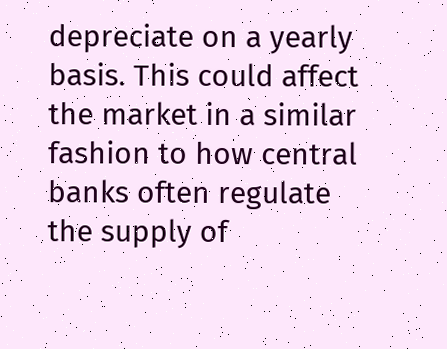depreciate on a yearly basis. This could affect the market in a similar fashion to how central banks often regulate the supply of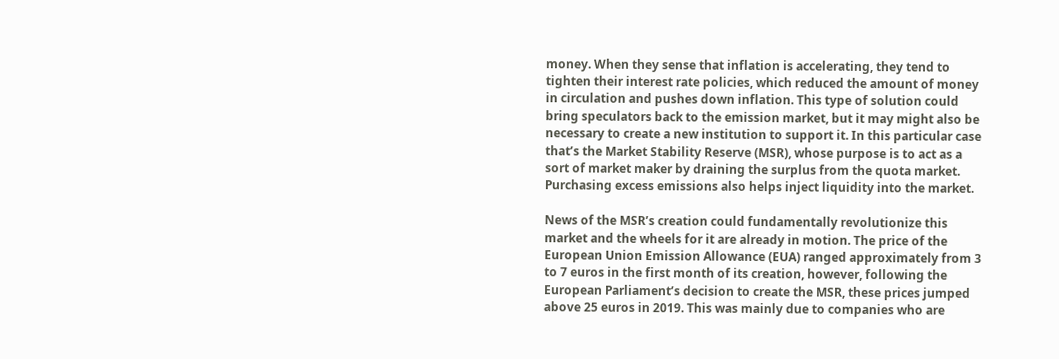money. When they sense that inflation is accelerating, they tend to tighten their interest rate policies, which reduced the amount of money in circulation and pushes down inflation. This type of solution could bring speculators back to the emission market, but it may might also be necessary to create a new institution to support it. In this particular case that’s the Market Stability Reserve (MSR), whose purpose is to act as a sort of market maker by draining the surplus from the quota market. Purchasing excess emissions also helps inject liquidity into the market.

News of the MSR’s creation could fundamentally revolutionize this market and the wheels for it are already in motion. The price of the European Union Emission Allowance (EUA) ranged approximately from 3 to 7 euros in the first month of its creation, however, following the European Parliament’s decision to create the MSR, these prices jumped above 25 euros in 2019. This was mainly due to companies who are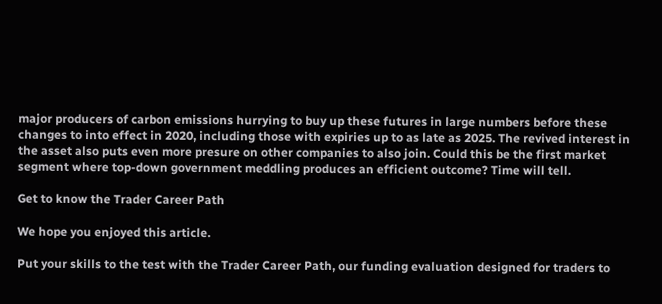major producers of carbon emissions hurrying to buy up these futures in large numbers before these changes to into effect in 2020, including those with expiries up to as late as 2025. The revived interest in the asset also puts even more presure on other companies to also join. Could this be the first market segment where top-down government meddling produces an efficient outcome? Time will tell.

Get to know the Trader Career Path

We hope you enjoyed this article.

Put your skills to the test with the Trader Career Path, our funding evaluation designed for traders to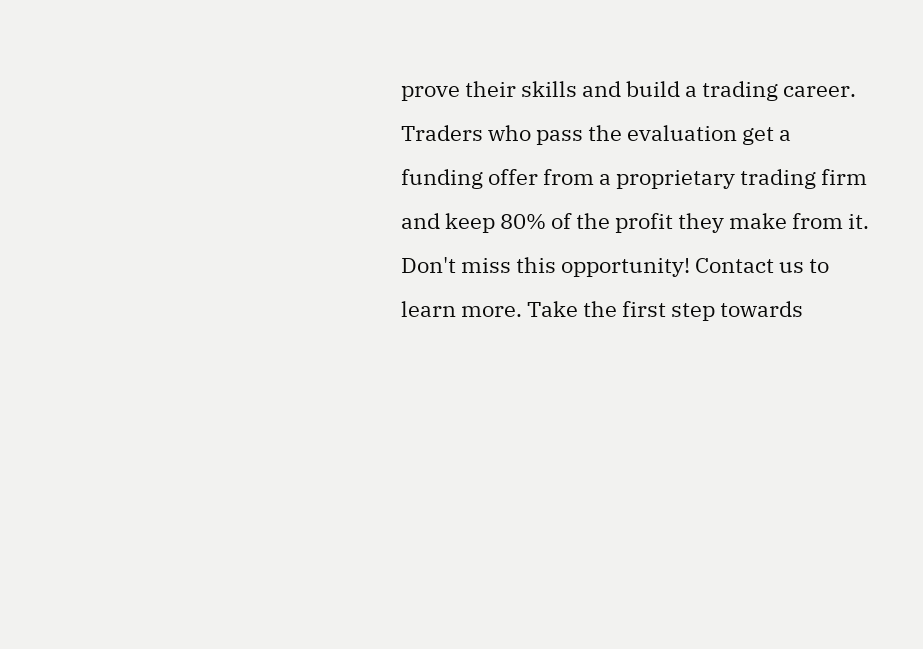prove their skills and build a trading career. Traders who pass the evaluation get a funding offer from a proprietary trading firm and keep 80% of the profit they make from it. Don't miss this opportunity! Contact us to learn more. Take the first step towards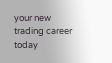your new trading career today